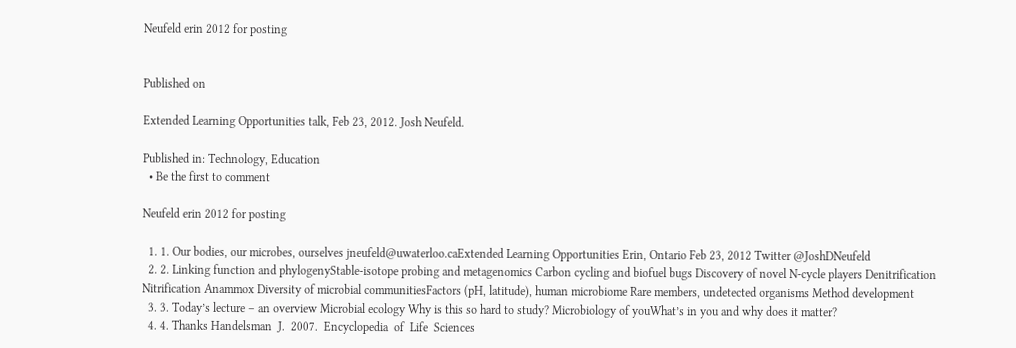Neufeld erin 2012 for posting


Published on

Extended Learning Opportunities talk, Feb 23, 2012. Josh Neufeld.

Published in: Technology, Education
  • Be the first to comment

Neufeld erin 2012 for posting

  1. 1. Our bodies, our microbes, ourselves jneufeld@uwaterloo.caExtended Learning Opportunities Erin, Ontario Feb 23, 2012 Twitter @JoshDNeufeld
  2. 2. Linking function and phylogenyStable-isotope probing and metagenomics Carbon cycling and biofuel bugs Discovery of novel N-cycle players Denitrification Nitrification Anammox Diversity of microbial communitiesFactors (pH, latitude), human microbiome Rare members, undetected organisms Method development
  3. 3. Today’s lecture – an overview Microbial ecology Why is this so hard to study? Microbiology of youWhat’s in you and why does it matter?
  4. 4. Thanks Handelsman  J.  2007.  Encyclopedia  of  Life  Sciences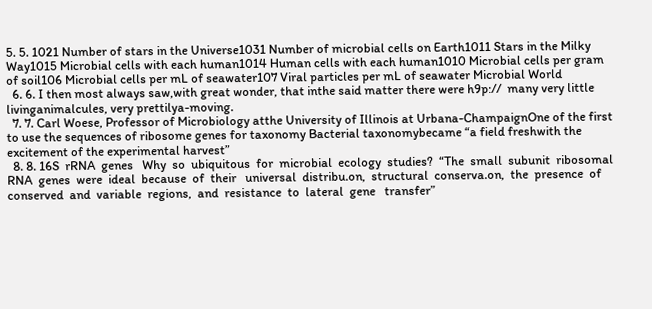5. 5. 1021 Number of stars in the Universe1031 Number of microbial cells on Earth1011 Stars in the Milky Way1015 Microbial cells with each human1014 Human cells with each human1010 Microbial cells per gram of soil106 Microbial cells per mL of seawater107 Viral particles per mL of seawater Microbial World
  6. 6. I then most always saw,with great wonder, that inthe said matter there were h9p://  many very little livinganimalcules, very prettilya-moving.
  7. 7. Carl Woese, Professor of Microbiology atthe University of Illinois at Urbana-ChampaignOne of the first to use the sequences of ribosome genes for taxonomy Bacterial taxonomybecame “a field freshwith the excitement of the experimental harvest”
  8. 8. 16S  rRNA  genes   Why  so  ubiquitous  for  microbial  ecology  studies?  “The  small  subunit  ribosomal  RNA  genes  were  ideal  because  of  their   universal  distribu.on,  structural  conserva.on,  the  presence  of   conserved  and  variable  regions,  and  resistance  to  lateral  gene   transfer”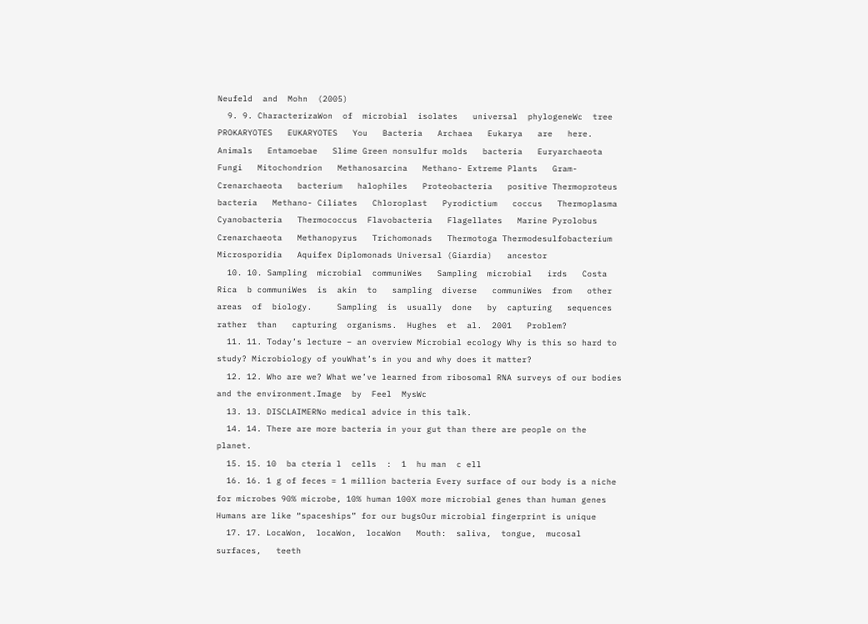Neufeld  and  Mohn  (2005)
  9. 9. CharacterizaWon  of  microbial  isolates   universal  phylogeneWc  tree   PROKARYOTES   EUKARYOTES   You   Bacteria   Archaea   Eukarya   are   here.   Animals   Entamoebae   Slime Green nonsulfur molds   bacteria   Euryarchaeota   Fungi   Mitochondrion   Methanosarcina   Methano- Extreme Plants   Gram- Crenarchaeota   bacterium   halophiles   Proteobacteria   positive Thermoproteus   bacteria   Methano- Ciliates   Chloroplast   Pyrodictium   coccus   Thermoplasma   Cyanobacteria   Thermococcus  Flavobacteria   Flagellates   Marine Pyrolobus   Crenarchaeota   Methanopyrus   Trichomonads   Thermotoga Thermodesulfobacterium Microsporidia   Aquifex Diplomonads Universal (Giardia)   ancestor
  10. 10. Sampling  microbial  communiWes   Sampling  microbial   irds   Costa  Rica  b communiWes  is  akin  to   sampling  diverse   communiWes  from   other  areas  of  biology.     Sampling  is  usually  done   by  capturing   sequences  rather  than   capturing  organisms.  Hughes  et  al.  2001   Problem?
  11. 11. Today’s lecture – an overview Microbial ecology Why is this so hard to study? Microbiology of youWhat’s in you and why does it matter?
  12. 12. Who are we? What we’ve learned from ribosomal RNA surveys of our bodies and the environment.Image  by  Feel  MysWc
  13. 13. DISCLAIMERNo medical advice in this talk.
  14. 14. There are more bacteria in your gut than there are people on the planet.
  15. 15. 10  ba cteria l  cells  :  1  hu man  c ell
  16. 16. 1 g of feces = 1 million bacteria Every surface of our body is a niche for microbes 90% microbe, 10% human 100X more microbial genes than human genes Humans are like “spaceships” for our bugsOur microbial fingerprint is unique
  17. 17. LocaWon,  locaWon,  locaWon   Mouth:  saliva,  tongue,  mucosal  surfaces,   teeth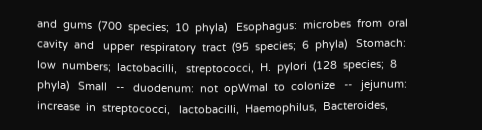and  gums  (700  species;  10  phyla)   Esophagus:  microbes  from  oral  cavity  and   upper  respiratory  tract  (95  species;  6  phyla)   Stomach:  low  numbers;  lactobacilli,   streptococci,  H.  pylori  (128  species;  8  phyla)   Small   -‐   duodenum:  not  opWmal  to  colonize   -‐   jejunum:  increase  in  streptococci,   lactobacilli,  Haemophilus,  Bacteroides,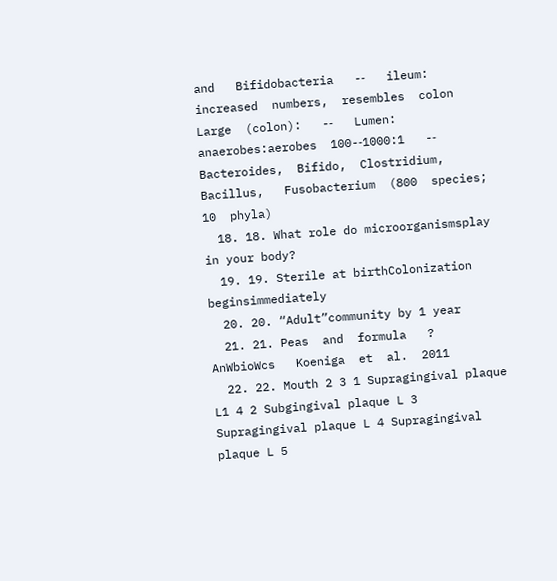and   Bifidobacteria   -‐   ileum:  increased  numbers,  resembles  colon       Large  (colon):   -‐   Lumen:  anaerobes:aerobes  100-‐1000:1   -‐   Bacteroides,  Bifido,  Clostridium,  Bacillus,   Fusobacterium  (800  species;  10  phyla)
  18. 18. What role do microorganismsplay in your body?
  19. 19. Sterile at birthColonization beginsimmediately
  20. 20. “Adult”community by 1 year
  21. 21. Peas  and  formula   ?   AnWbioWcs   Koeniga  et  al.  2011
  22. 22. Mouth 2 3 1 Supragingival plaque L1 4 2 Subgingival plaque L 3 Supragingival plaque L 4 Supragingival plaque L 5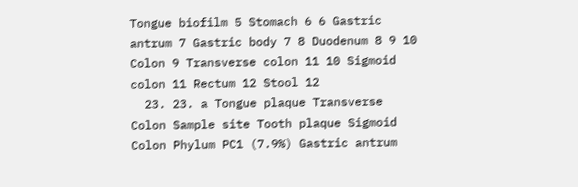Tongue biofilm 5 Stomach 6 6 Gastric antrum 7 Gastric body 7 8 Duodenum 8 9 10 Colon 9 Transverse colon 11 10 Sigmoid colon 11 Rectum 12 Stool 12
  23. 23. a Tongue plaque Transverse Colon Sample site Tooth plaque Sigmoid Colon Phylum PC1 (7.9%) Gastric antrum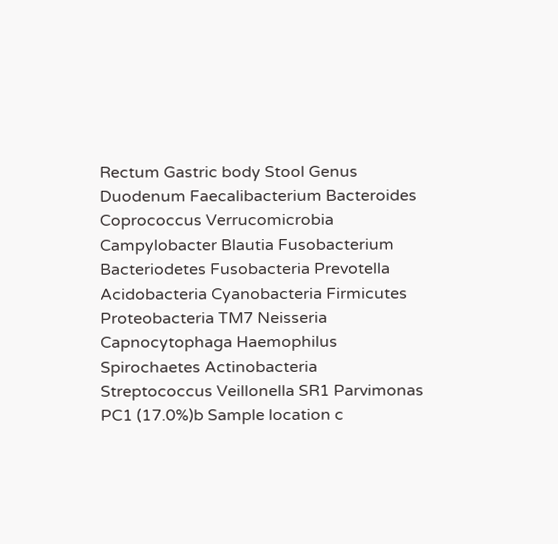Rectum Gastric body Stool Genus Duodenum Faecalibacterium Bacteroides Coprococcus Verrucomicrobia Campylobacter Blautia Fusobacterium Bacteriodetes Fusobacteria Prevotella Acidobacteria Cyanobacteria Firmicutes Proteobacteria TM7 Neisseria Capnocytophaga Haemophilus Spirochaetes Actinobacteria Streptococcus Veillonella SR1 Parvimonas PC1 (17.0%)b Sample location c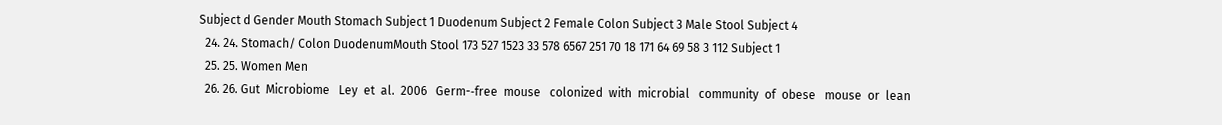Subject d Gender Mouth Stomach Subject 1 Duodenum Subject 2 Female Colon Subject 3 Male Stool Subject 4
  24. 24. Stomach/ Colon DuodenumMouth Stool 173 527 1523 33 578 6567 251 70 18 171 64 69 58 3 112 Subject 1
  25. 25. Women Men
  26. 26. Gut  Microbiome   Ley  et  al.  2006   Germ-‐free  mouse   colonized  with  microbial   community  of  obese   mouse  or  lean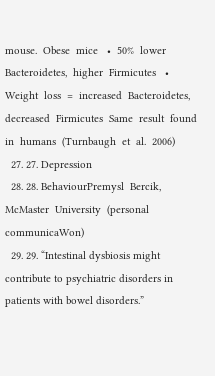mouse.  Obese  mice   •  50%  lower  Bacteroidetes,  higher  Firmicutes   •  Weight  loss  =  increased  Bacteroidetes,   decreased  Firmicutes  Same  result  found  in  humans  (Turnbaugh  et  al.  2006)
  27. 27. Depression
  28. 28. BehaviourPremysl  Bercik,  McMaster  University  (personal  communicaWon)
  29. 29. “Intestinal dysbiosis might contribute to psychiatric disorders in patients with bowel disorders.”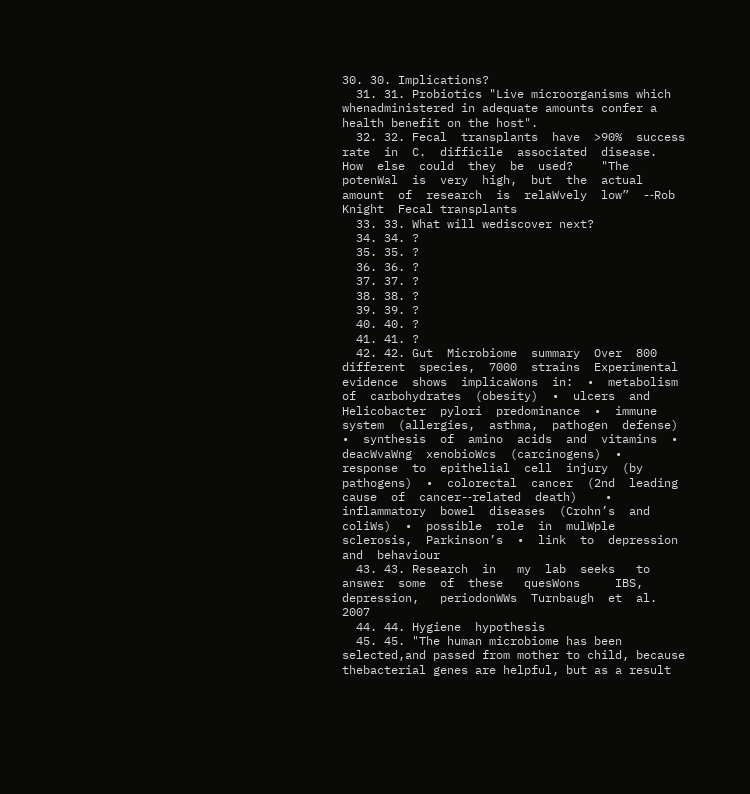30. 30. Implications?
  31. 31. Probiotics "Live microorganisms which whenadministered in adequate amounts confer a health benefit on the host".
  32. 32. Fecal  transplants  have  >90%  success  rate  in  C.  difficile  associated  disease.      How  else  could  they  be  used?    "The  potenWal  is  very  high,  but  the  actual  amount  of  research  is  relaWvely  low”  -‐Rob  Knight  Fecal transplants
  33. 33. What will wediscover next?
  34. 34. ?
  35. 35. ?
  36. 36. ?
  37. 37. ?
  38. 38. ?
  39. 39. ?
  40. 40. ?
  41. 41. ?
  42. 42. Gut  Microbiome  summary  Over  800  different  species,  7000  strains  Experimental  evidence  shows  implicaWons  in:  •  metabolism  of  carbohydrates  (obesity)  •  ulcers  and  Helicobacter  pylori  predominance  •  immune  system  (allergies,  asthma,  pathogen  defense)  •  synthesis  of  amino  acids  and  vitamins  •  deacWvaWng  xenobioWcs  (carcinogens)  •  response  to  epithelial  cell  injury  (by  pathogens)  •  colorectal  cancer  (2nd  leading  cause  of  cancer-‐related  death)    •  inflammatory  bowel  diseases  (Crohn’s  and  coliWs)  •  possible  role  in  mulWple  sclerosis,  Parkinson’s  •  link  to  depression  and  behaviour
  43. 43. Research  in   my  lab  seeks   to  answer  some  of  these   quesWons     IBS,   depression,   periodonWWs  Turnbaugh  et  al.  2007
  44. 44. Hygiene  hypothesis
  45. 45. "The human microbiome has been selected,and passed from mother to child, because thebacterial genes are helpful, but as a result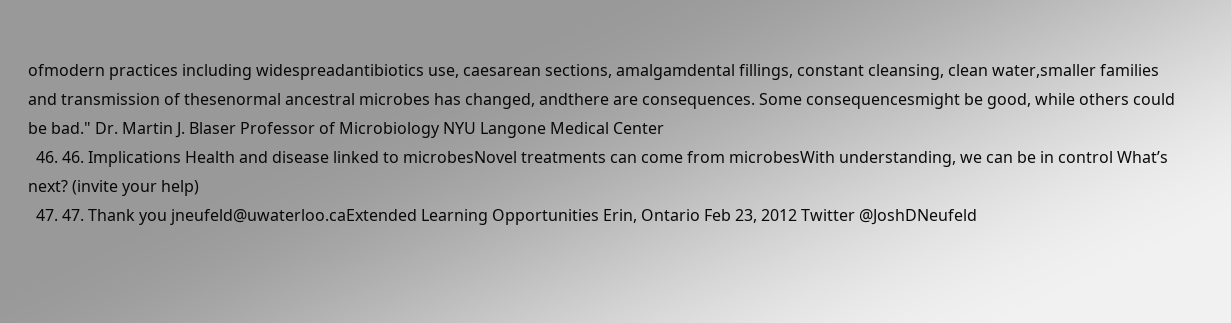ofmodern practices including widespreadantibiotics use, caesarean sections, amalgamdental fillings, constant cleansing, clean water,smaller families and transmission of thesenormal ancestral microbes has changed, andthere are consequences. Some consequencesmight be good, while others could be bad." Dr. Martin J. Blaser Professor of Microbiology NYU Langone Medical Center
  46. 46. Implications Health and disease linked to microbesNovel treatments can come from microbesWith understanding, we can be in control What’s next? (invite your help)
  47. 47. Thank you jneufeld@uwaterloo.caExtended Learning Opportunities Erin, Ontario Feb 23, 2012 Twitter @JoshDNeufeld